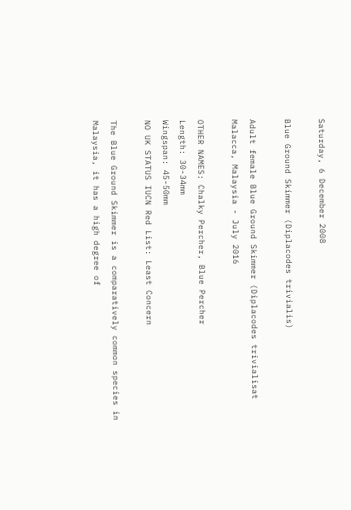Saturday, 6 December 2008

Blue Ground Skimmer (Diplacodes trivialis)

Adult female Blue Ground Skimmer (Diplacodes trivialisat Malacca, Malaysia - July 2016

OTHER NAMES: Chalky Percher, Blue Percher
Length: 30-34mm
Wingspan: 45-50mm
NO UK STATUS IUCN Red List: Least Concern

The Blue Ground Skimmer is a comparatively common species in Malaysia, it has a high degree of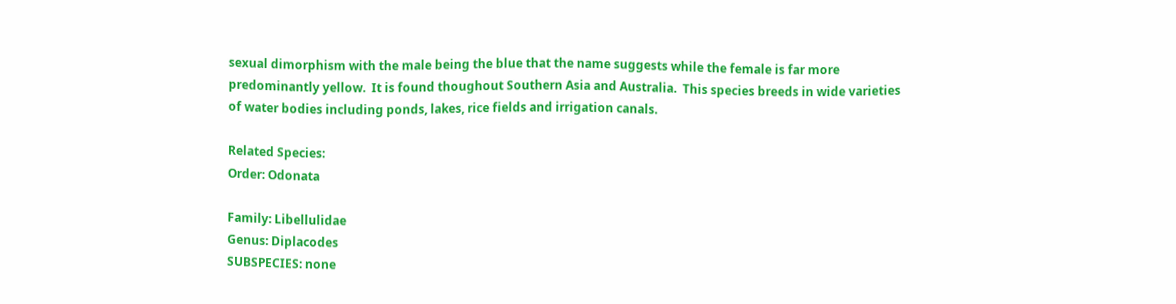sexual dimorphism with the male being the blue that the name suggests while the female is far more predominantly yellow.  It is found thoughout Southern Asia and Australia.  This species breeds in wide varieties of water bodies including ponds, lakes, rice fields and irrigation canals.

Related Species:
Order: Odonata

Family: Libellulidae
Genus: Diplacodes
SUBSPECIES: none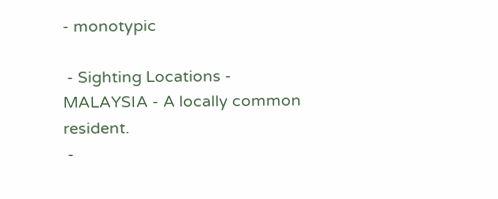- monotypic

 - Sighting Locations -
MALAYSIA - A locally common resident.
 -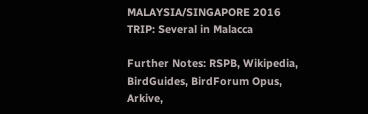MALAYSIA/SINGAPORE 2016 TRIP: Several in Malacca

Further Notes: RSPB, Wikipedia, BirdGuides, BirdForum Opus, Arkive,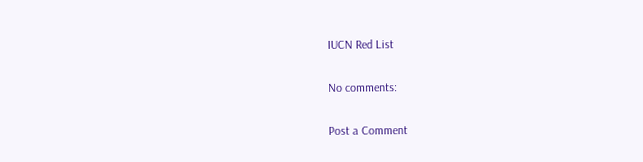IUCN Red List

No comments:

Post a Comment